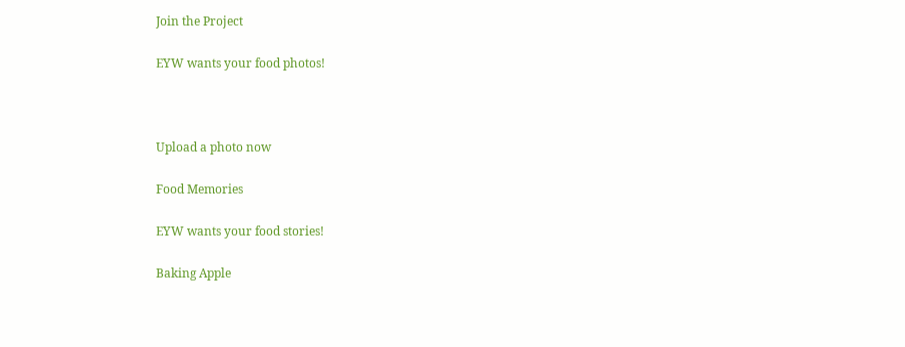Join the Project

EYW wants your food photos!



Upload a photo now

Food Memories

EYW wants your food stories!

Baking Apple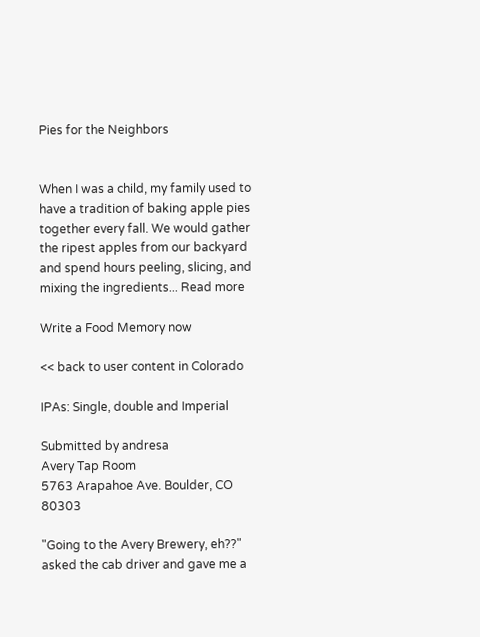Pies for the Neighbors


When I was a child, my family used to have a tradition of baking apple pies together every fall. We would gather the ripest apples from our backyard and spend hours peeling, slicing, and mixing the ingredients... Read more

Write a Food Memory now

<< back to user content in Colorado

IPAs: Single, double and Imperial

Submitted by andresa
Avery Tap Room
5763 Arapahoe Ave. Boulder, CO 80303

"Going to the Avery Brewery, eh??" asked the cab driver and gave me a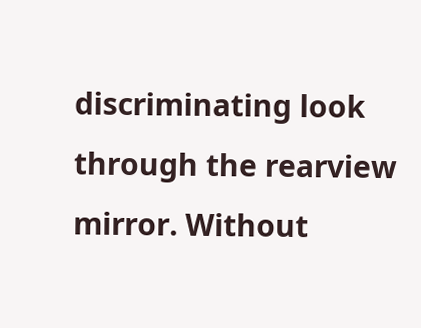discriminating look through the rearview mirror. Without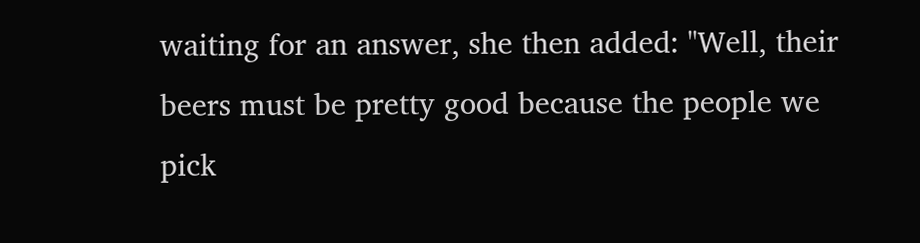waiting for an answer, she then added: "Well, their beers must be pretty good because the people we pick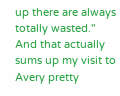up there are always totally wasted." And that actually sums up my visit to Avery pretty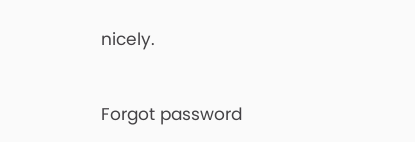nicely.


Forgot password